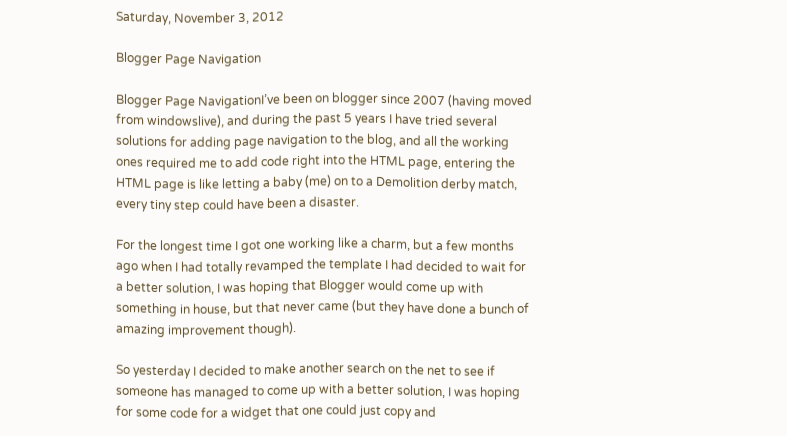Saturday, November 3, 2012

Blogger Page Navigation

Blogger Page NavigationI’ve been on blogger since 2007 (having moved from windowslive), and during the past 5 years I have tried several solutions for adding page navigation to the blog, and all the working ones required me to add code right into the HTML page, entering the HTML page is like letting a baby (me) on to a Demolition derby match, every tiny step could have been a disaster.

For the longest time I got one working like a charm, but a few months ago when I had totally revamped the template I had decided to wait for a better solution, I was hoping that Blogger would come up with something in house, but that never came (but they have done a bunch of amazing improvement though).

So yesterday I decided to make another search on the net to see if someone has managed to come up with a better solution, I was hoping for some code for a widget that one could just copy and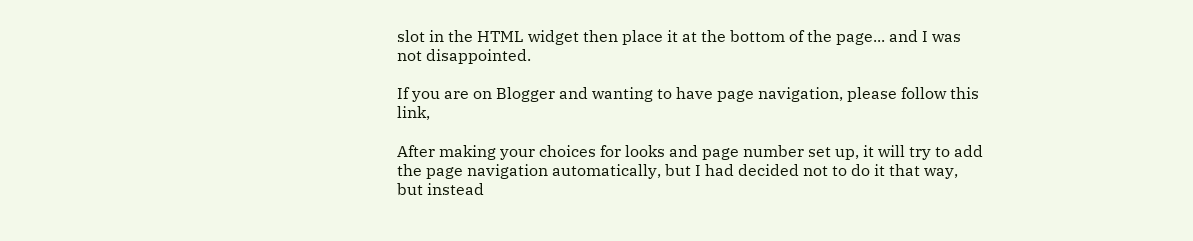slot in the HTML widget then place it at the bottom of the page... and I was not disappointed.

If you are on Blogger and wanting to have page navigation, please follow this link,

After making your choices for looks and page number set up, it will try to add the page navigation automatically, but I had decided not to do it that way, but instead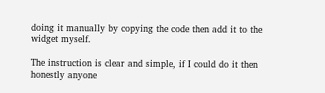doing it manually by copying the code then add it to the widget myself.

The instruction is clear and simple, if I could do it then honestly anyone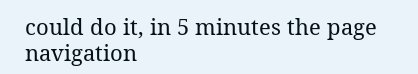could do it, in 5 minutes the page navigation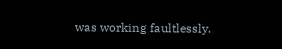was working faultlessly.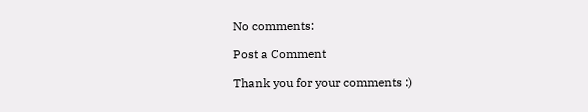No comments:

Post a Comment

Thank you for your comments :)